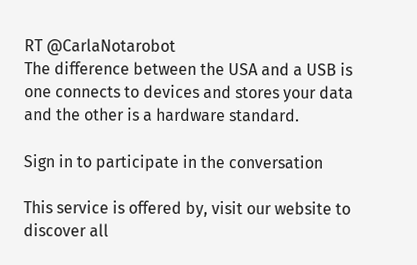RT @CarlaNotarobot
The difference between the USA and a USB is one connects to devices and stores your data and the other is a hardware standard.

Sign in to participate in the conversation

This service is offered by, visit our website to discover all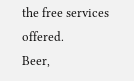the free services offered.
Beer,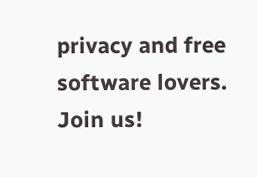privacy and free software lovers. Join us!